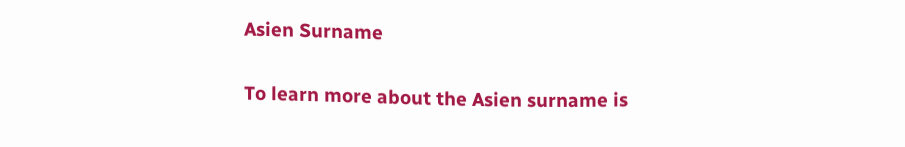Asien Surname

To learn more about the Asien surname is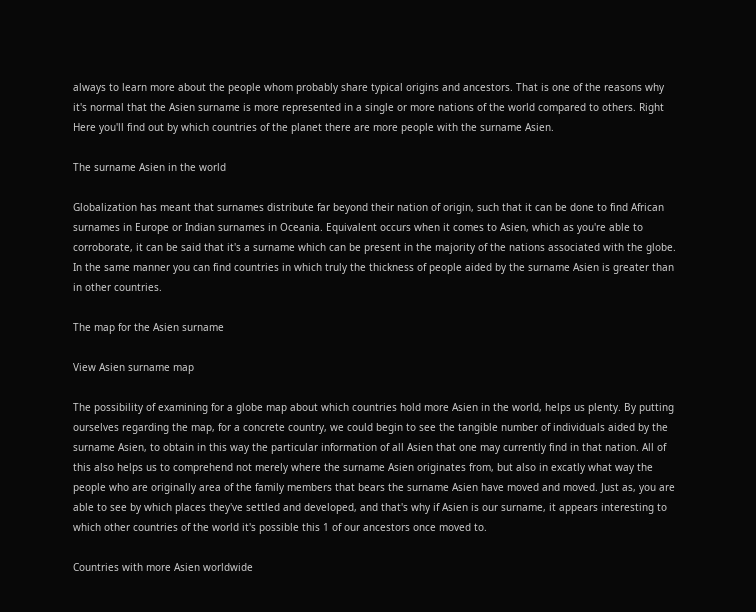always to learn more about the people whom probably share typical origins and ancestors. That is one of the reasons why it's normal that the Asien surname is more represented in a single or more nations of the world compared to others. Right Here you'll find out by which countries of the planet there are more people with the surname Asien.

The surname Asien in the world

Globalization has meant that surnames distribute far beyond their nation of origin, such that it can be done to find African surnames in Europe or Indian surnames in Oceania. Equivalent occurs when it comes to Asien, which as you're able to corroborate, it can be said that it's a surname which can be present in the majority of the nations associated with the globe. In the same manner you can find countries in which truly the thickness of people aided by the surname Asien is greater than in other countries.

The map for the Asien surname

View Asien surname map

The possibility of examining for a globe map about which countries hold more Asien in the world, helps us plenty. By putting ourselves regarding the map, for a concrete country, we could begin to see the tangible number of individuals aided by the surname Asien, to obtain in this way the particular information of all Asien that one may currently find in that nation. All of this also helps us to comprehend not merely where the surname Asien originates from, but also in excatly what way the people who are originally area of the family members that bears the surname Asien have moved and moved. Just as, you are able to see by which places they've settled and developed, and that's why if Asien is our surname, it appears interesting to which other countries of the world it's possible this 1 of our ancestors once moved to.

Countries with more Asien worldwide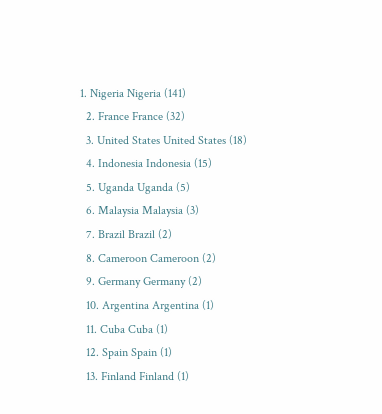1. Nigeria Nigeria (141)
  2. France France (32)
  3. United States United States (18)
  4. Indonesia Indonesia (15)
  5. Uganda Uganda (5)
  6. Malaysia Malaysia (3)
  7. Brazil Brazil (2)
  8. Cameroon Cameroon (2)
  9. Germany Germany (2)
  10. Argentina Argentina (1)
  11. Cuba Cuba (1)
  12. Spain Spain (1)
  13. Finland Finland (1)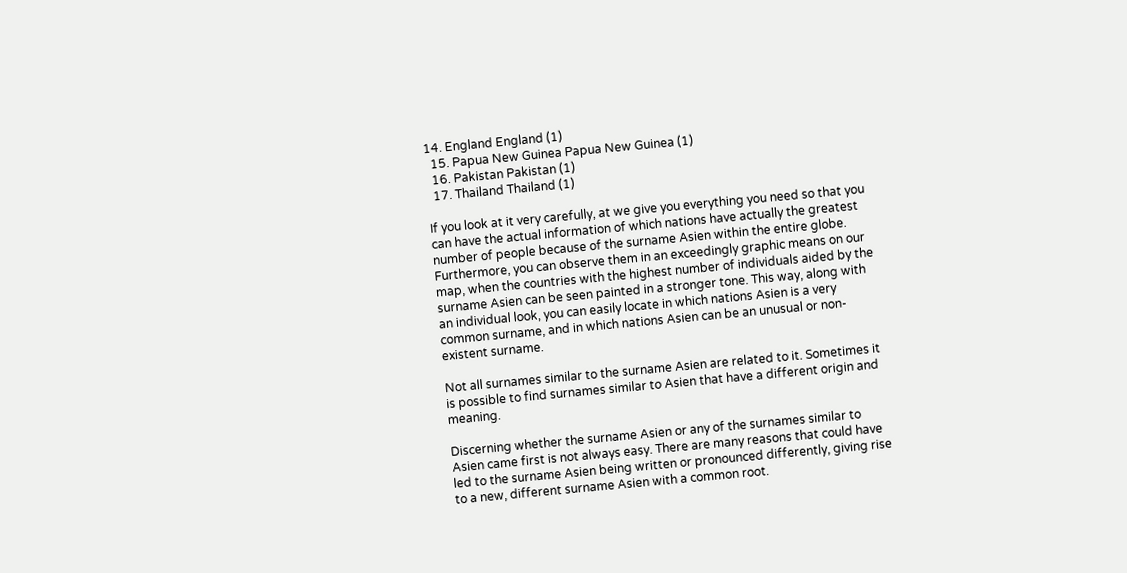14. England England (1)
  15. Papua New Guinea Papua New Guinea (1)
  16. Pakistan Pakistan (1)
  17. Thailand Thailand (1)

If you look at it very carefully, at we give you everything you need so that you can have the actual information of which nations have actually the greatest number of people because of the surname Asien within the entire globe. Furthermore, you can observe them in an exceedingly graphic means on our map, when the countries with the highest number of individuals aided by the surname Asien can be seen painted in a stronger tone. This way, along with an individual look, you can easily locate in which nations Asien is a very common surname, and in which nations Asien can be an unusual or non-existent surname.

Not all surnames similar to the surname Asien are related to it. Sometimes it is possible to find surnames similar to Asien that have a different origin and meaning.

Discerning whether the surname Asien or any of the surnames similar to Asien came first is not always easy. There are many reasons that could have led to the surname Asien being written or pronounced differently, giving rise to a new, different surname Asien with a common root.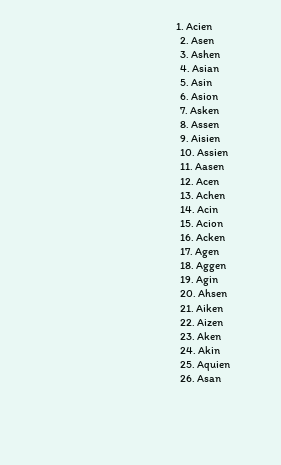1. Acien
  2. Asen
  3. Ashen
  4. Asian
  5. Asin
  6. Asion
  7. Asken
  8. Assen
  9. Aisien
  10. Assien
  11. Aasen
  12. Acen
  13. Achen
  14. Acin
  15. Acion
  16. Acken
  17. Agen
  18. Aggen
  19. Agin
  20. Ahsen
  21. Aiken
  22. Aizen
  23. Aken
  24. Akin
  25. Aquien
  26. Asan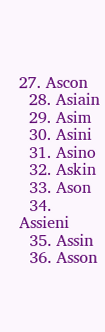27. Ascon
  28. Asiain
  29. Asim
  30. Asini
  31. Asino
  32. Askin
  33. Ason
  34. Assieni
  35. Assin
  36. Asson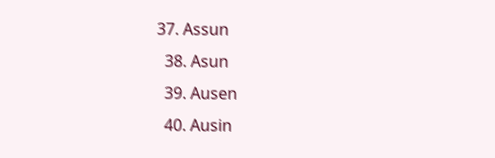37. Assun
  38. Asun
  39. Ausen
  40. Ausin